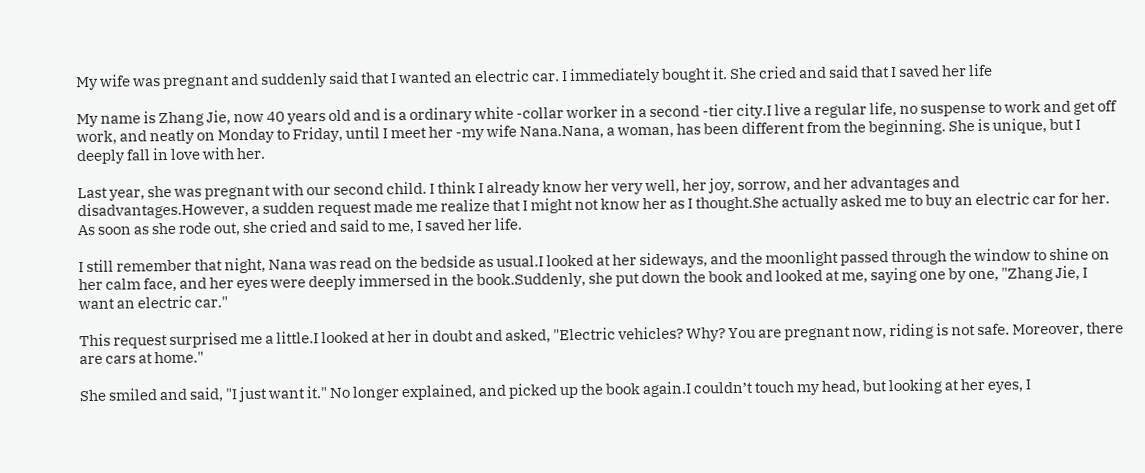My wife was pregnant and suddenly said that I wanted an electric car. I immediately bought it. She cried and said that I saved her life

My name is Zhang Jie, now 40 years old and is a ordinary white -collar worker in a second -tier city.I live a regular life, no suspense to work and get off work, and neatly on Monday to Friday, until I meet her -my wife Nana.Nana, a woman, has been different from the beginning. She is unique, but I deeply fall in love with her.

Last year, she was pregnant with our second child. I think I already know her very well, her joy, sorrow, and her advantages and disadvantages.However, a sudden request made me realize that I might not know her as I thought.She actually asked me to buy an electric car for her. As soon as she rode out, she cried and said to me, I saved her life.

I still remember that night, Nana was read on the bedside as usual.I looked at her sideways, and the moonlight passed through the window to shine on her calm face, and her eyes were deeply immersed in the book.Suddenly, she put down the book and looked at me, saying one by one, "Zhang Jie, I want an electric car."

This request surprised me a little.I looked at her in doubt and asked, "Electric vehicles? Why? You are pregnant now, riding is not safe. Moreover, there are cars at home."

She smiled and said, "I just want it." No longer explained, and picked up the book again.I couldn’t touch my head, but looking at her eyes, I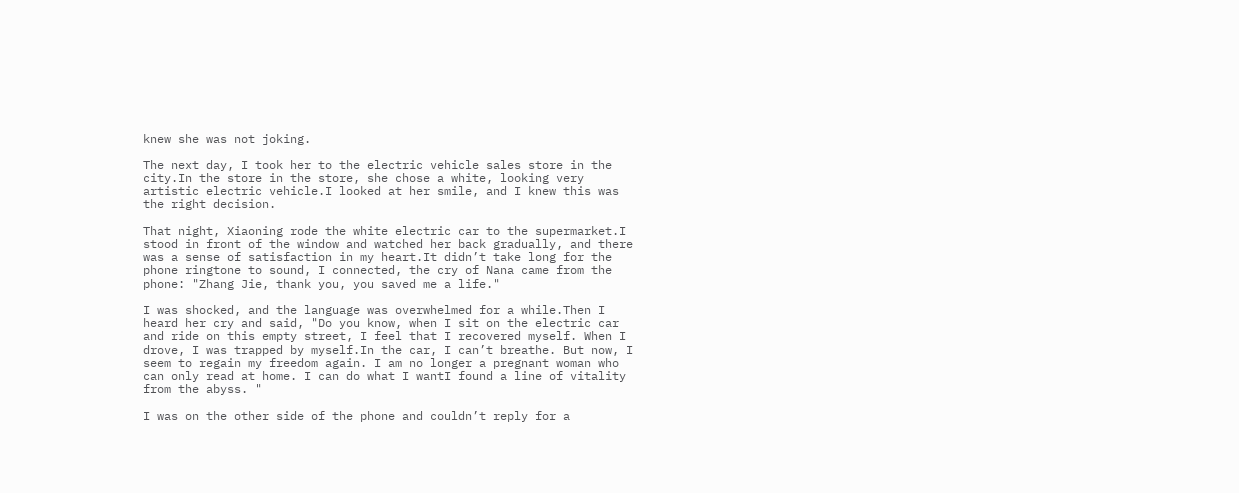knew she was not joking.

The next day, I took her to the electric vehicle sales store in the city.In the store in the store, she chose a white, looking very artistic electric vehicle.I looked at her smile, and I knew this was the right decision.

That night, Xiaoning rode the white electric car to the supermarket.I stood in front of the window and watched her back gradually, and there was a sense of satisfaction in my heart.It didn’t take long for the phone ringtone to sound, I connected, the cry of Nana came from the phone: "Zhang Jie, thank you, you saved me a life."

I was shocked, and the language was overwhelmed for a while.Then I heard her cry and said, "Do you know, when I sit on the electric car and ride on this empty street, I feel that I recovered myself. When I drove, I was trapped by myself.In the car, I can’t breathe. But now, I seem to regain my freedom again. I am no longer a pregnant woman who can only read at home. I can do what I wantI found a line of vitality from the abyss. "

I was on the other side of the phone and couldn’t reply for a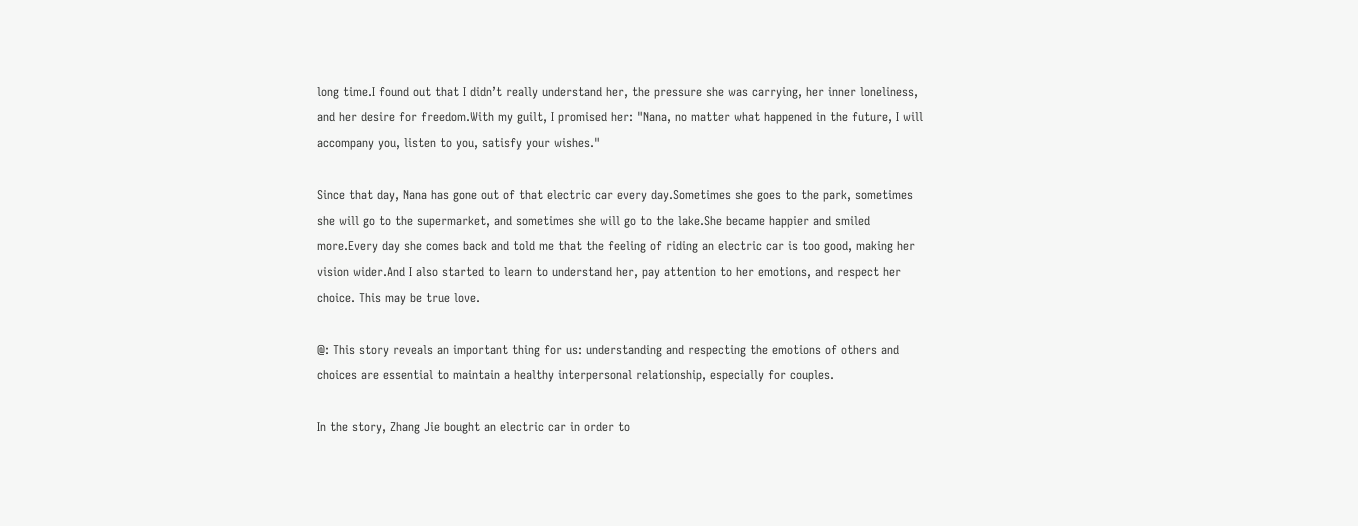long time.I found out that I didn’t really understand her, the pressure she was carrying, her inner loneliness, and her desire for freedom.With my guilt, I promised her: "Nana, no matter what happened in the future, I will accompany you, listen to you, satisfy your wishes."

Since that day, Nana has gone out of that electric car every day.Sometimes she goes to the park, sometimes she will go to the supermarket, and sometimes she will go to the lake.She became happier and smiled more.Every day she comes back and told me that the feeling of riding an electric car is too good, making her vision wider.And I also started to learn to understand her, pay attention to her emotions, and respect her choice. This may be true love.

@: This story reveals an important thing for us: understanding and respecting the emotions of others and choices are essential to maintain a healthy interpersonal relationship, especially for couples.

In the story, Zhang Jie bought an electric car in order to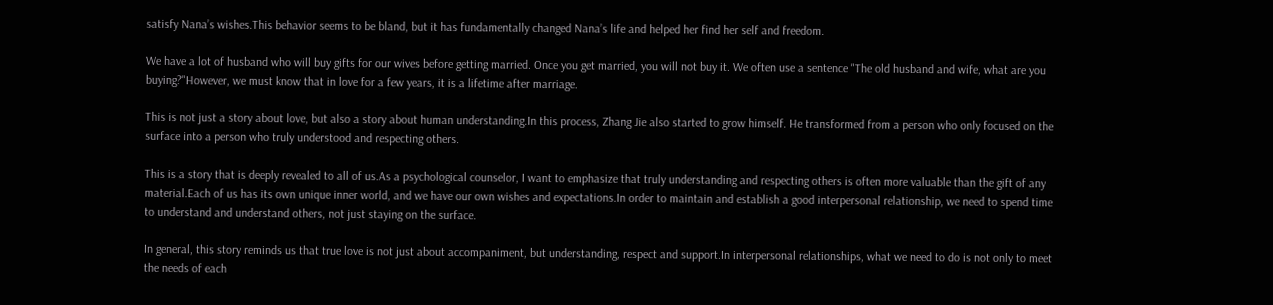satisfy Nana’s wishes.This behavior seems to be bland, but it has fundamentally changed Nana’s life and helped her find her self and freedom.

We have a lot of husband who will buy gifts for our wives before getting married. Once you get married, you will not buy it. We often use a sentence "The old husband and wife, what are you buying?"However, we must know that in love for a few years, it is a lifetime after marriage.

This is not just a story about love, but also a story about human understanding.In this process, Zhang Jie also started to grow himself. He transformed from a person who only focused on the surface into a person who truly understood and respecting others.

This is a story that is deeply revealed to all of us.As a psychological counselor, I want to emphasize that truly understanding and respecting others is often more valuable than the gift of any material.Each of us has its own unique inner world, and we have our own wishes and expectations.In order to maintain and establish a good interpersonal relationship, we need to spend time to understand and understand others, not just staying on the surface.

In general, this story reminds us that true love is not just about accompaniment, but understanding, respect and support.In interpersonal relationships, what we need to do is not only to meet the needs of each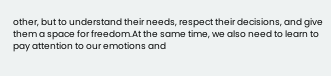other, but to understand their needs, respect their decisions, and give them a space for freedom.At the same time, we also need to learn to pay attention to our emotions and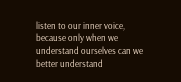listen to our inner voice, because only when we understand ourselves can we better understand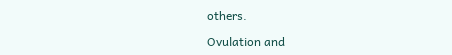others.

Ovulation and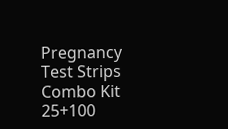Pregnancy Test Strips Combo Kit 25+100